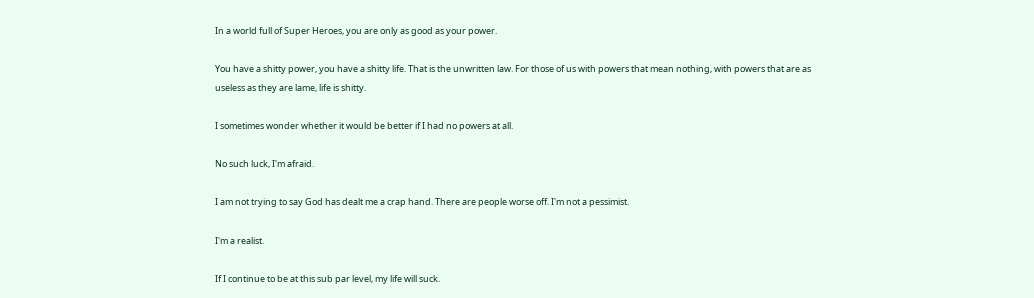In a world full of Super Heroes, you are only as good as your power.

You have a shitty power, you have a shitty life. That is the unwritten law. For those of us with powers that mean nothing, with powers that are as useless as they are lame, life is shitty.

I sometimes wonder whether it would be better if I had no powers at all.

No such luck, I'm afraid.

I am not trying to say God has dealt me a crap hand. There are people worse off. I'm not a pessimist.

I'm a realist.

If I continue to be at this sub par level, my life will suck.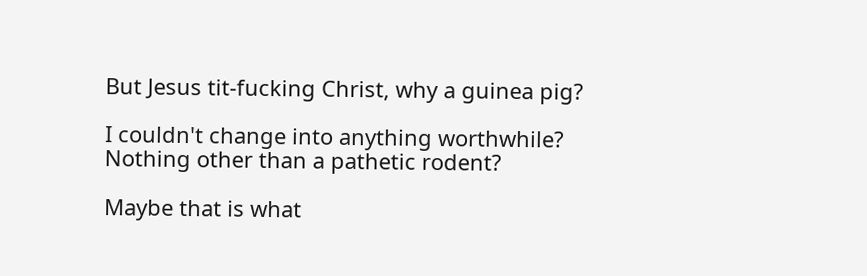But Jesus tit-fucking Christ, why a guinea pig?

I couldn't change into anything worthwhile? Nothing other than a pathetic rodent?

Maybe that is what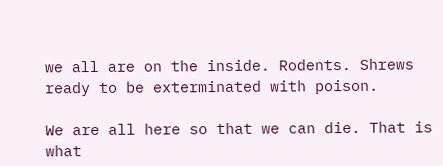we all are on the inside. Rodents. Shrews ready to be exterminated with poison.

We are all here so that we can die. That is what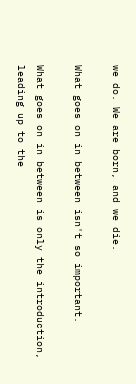we do. We are born, and we die.

What goes on in between isn't so important.

What goes on in between is only the introduction, leading up to the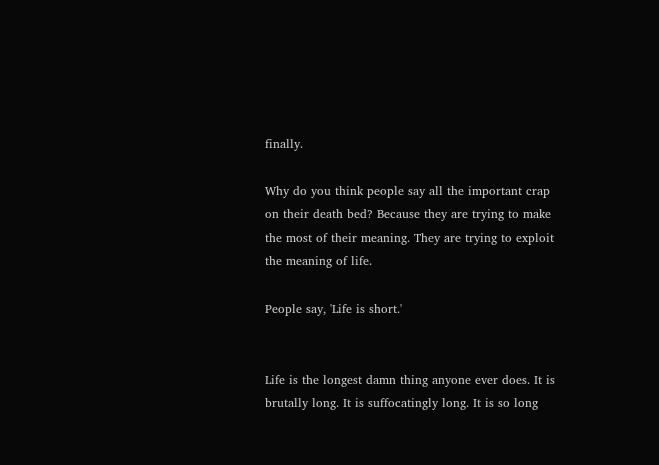finally.

Why do you think people say all the important crap on their death bed? Because they are trying to make the most of their meaning. They are trying to exploit the meaning of life.

People say, 'Life is short.'


Life is the longest damn thing anyone ever does. It is brutally long. It is suffocatingly long. It is so long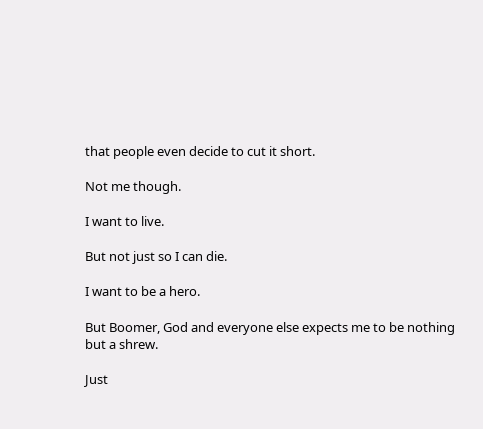that people even decide to cut it short.

Not me though.

I want to live.

But not just so I can die.

I want to be a hero.

But Boomer, God and everyone else expects me to be nothing but a shrew.

Just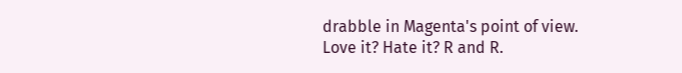drabble in Magenta's point of view. Love it? Hate it? R and R.